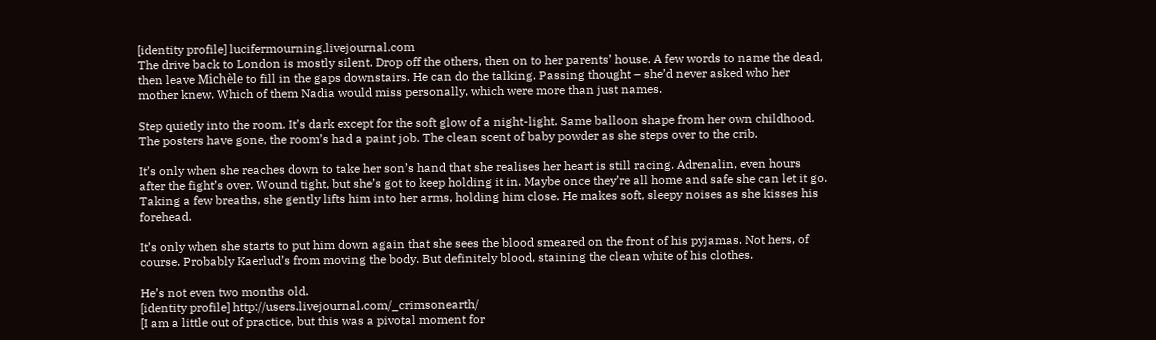[identity profile] lucifermourning.livejournal.com
The drive back to London is mostly silent. Drop off the others, then on to her parents’ house. A few words to name the dead, then leave Michèle to fill in the gaps downstairs. He can do the talking. Passing thought – she’d never asked who her mother knew. Which of them Nadia would miss personally, which were more than just names.

Step quietly into the room. It’s dark except for the soft glow of a night-light. Same balloon shape from her own childhood. The posters have gone, the room’s had a paint job. The clean scent of baby powder as she steps over to the crib.

It’s only when she reaches down to take her son’s hand that she realises her heart is still racing. Adrenalin, even hours after the fight’s over. Wound tight, but she’s got to keep holding it in. Maybe once they’re all home and safe she can let it go.
Taking a few breaths, she gently lifts him into her arms, holding him close. He makes soft, sleepy noises as she kisses his forehead.

It’s only when she starts to put him down again that she sees the blood smeared on the front of his pyjamas. Not hers, of course. Probably Kaerlud’s from moving the body. But definitely blood, staining the clean white of his clothes.

He’s not even two months old.
[identity profile] http://users.livejournal.com/_crimsonearth/
[I am a little out of practice, but this was a pivotal moment for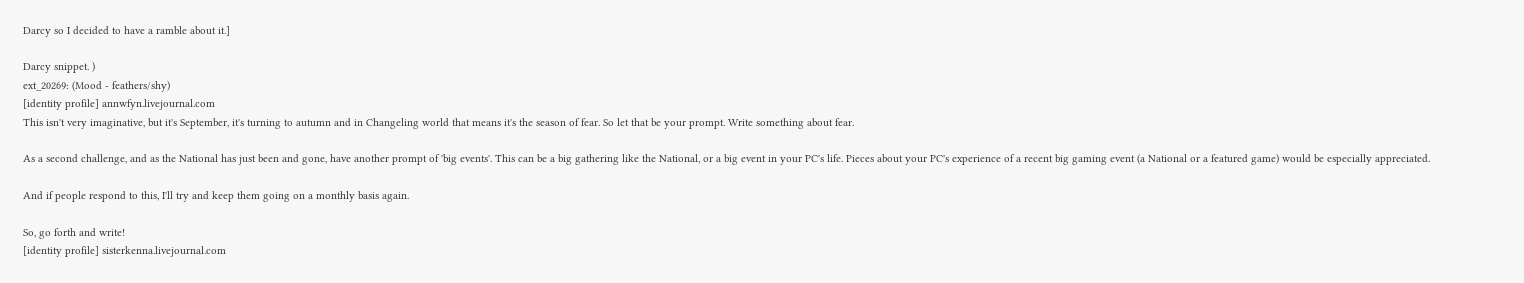Darcy so I decided to have a ramble about it.]

Darcy snippet. )
ext_20269: (Mood - feathers/shy)
[identity profile] annwfyn.livejournal.com
This isn't very imaginative, but it's September, it's turning to autumn and in Changeling world that means it's the season of fear. So let that be your prompt. Write something about fear.

As a second challenge, and as the National has just been and gone, have another prompt of 'big events'. This can be a big gathering like the National, or a big event in your PC's life. Pieces about your PC's experience of a recent big gaming event (a National or a featured game) would be especially appreciated.

And if people respond to this, I'll try and keep them going on a monthly basis again.

So, go forth and write!
[identity profile] sisterkenna.livejournal.com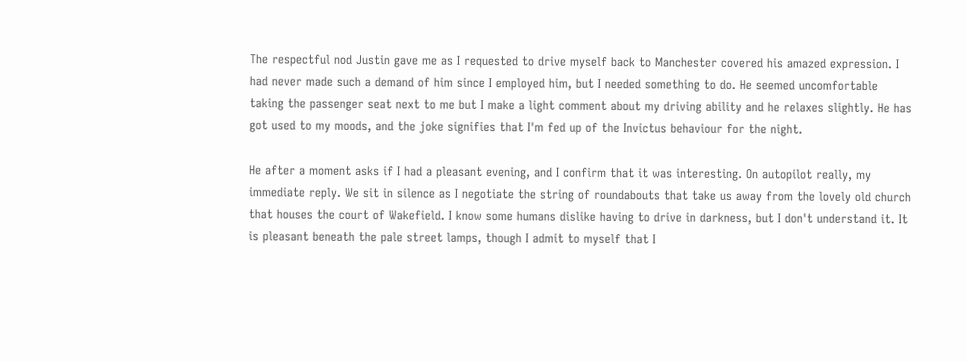The respectful nod Justin gave me as I requested to drive myself back to Manchester covered his amazed expression. I had never made such a demand of him since I employed him, but I needed something to do. He seemed uncomfortable taking the passenger seat next to me but I make a light comment about my driving ability and he relaxes slightly. He has got used to my moods, and the joke signifies that I'm fed up of the Invictus behaviour for the night.

He after a moment asks if I had a pleasant evening, and I confirm that it was interesting. On autopilot really, my immediate reply. We sit in silence as I negotiate the string of roundabouts that take us away from the lovely old church that houses the court of Wakefield. I know some humans dislike having to drive in darkness, but I don't understand it. It is pleasant beneath the pale street lamps, though I admit to myself that I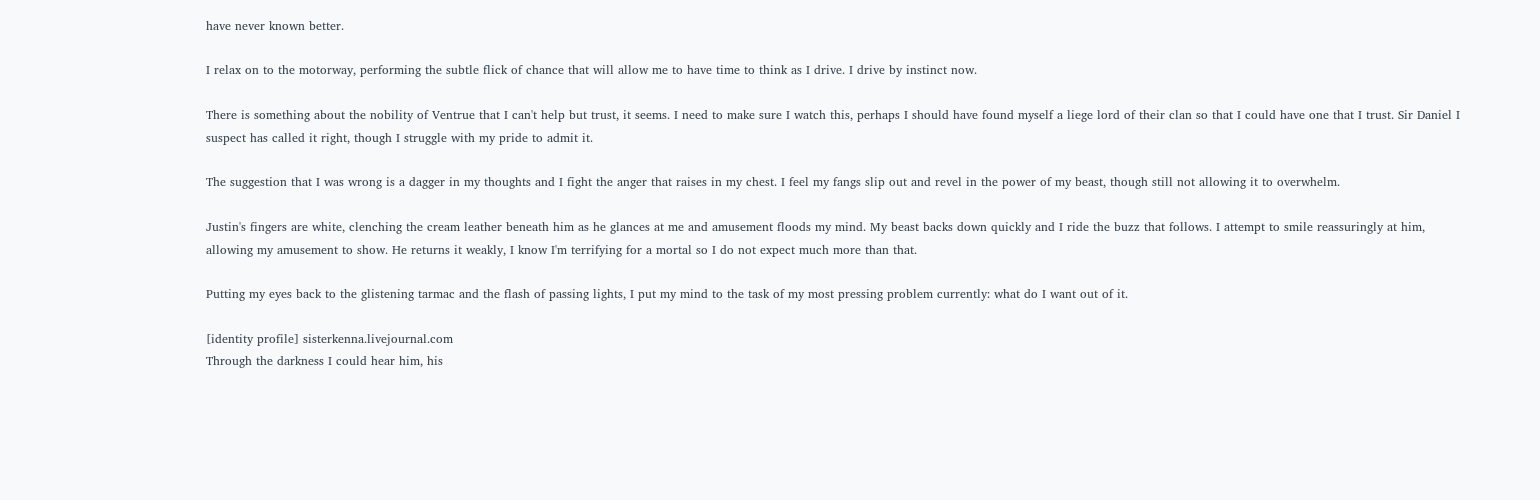have never known better.

I relax on to the motorway, performing the subtle flick of chance that will allow me to have time to think as I drive. I drive by instinct now.

There is something about the nobility of Ventrue that I can't help but trust, it seems. I need to make sure I watch this, perhaps I should have found myself a liege lord of their clan so that I could have one that I trust. Sir Daniel I suspect has called it right, though I struggle with my pride to admit it.

The suggestion that I was wrong is a dagger in my thoughts and I fight the anger that raises in my chest. I feel my fangs slip out and revel in the power of my beast, though still not allowing it to overwhelm.

Justin's fingers are white, clenching the cream leather beneath him as he glances at me and amusement floods my mind. My beast backs down quickly and I ride the buzz that follows. I attempt to smile reassuringly at him, allowing my amusement to show. He returns it weakly, I know I'm terrifying for a mortal so I do not expect much more than that.

Putting my eyes back to the glistening tarmac and the flash of passing lights, I put my mind to the task of my most pressing problem currently: what do I want out of it.

[identity profile] sisterkenna.livejournal.com
Through the darkness I could hear him, his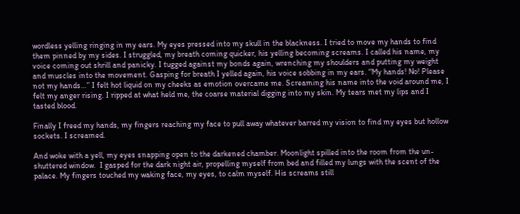wordless yelling ringing in my ears. My eyes pressed into my skull in the blackness. I tried to move my hands to find them pinned by my sides. I struggled, my breath coming quicker, his yelling becoming screams. I called his name, my voice coming out shrill and panicky. I tugged against my bonds again, wrenching my shoulders and putting my weight and muscles into the movement. Gasping for breath I yelled again, his voice sobbing in my ears. “My hands! No! Please not my hands…” I felt hot liquid on my cheeks as emotion overcame me. Screaming his name into the void around me, I felt my anger rising. I ripped at what held me, the coarse material digging into my skin. My tears met my lips and I tasted blood.

Finally I freed my hands, my fingers reaching my face to pull away whatever barred my vision to find my eyes but hollow sockets. I screamed.

And woke with a yell, my eyes snapping open to the darkened chamber. Moonlight spilled into the room from the un-shuttered window.  I gasped for the dark night air, propelling myself from bed and filled my lungs with the scent of the palace. My fingers touched my waking face, my eyes, to calm myself. His screams still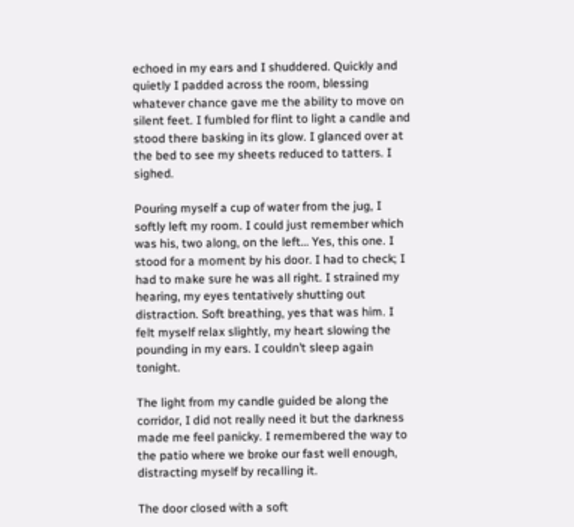echoed in my ears and I shuddered. Quickly and quietly I padded across the room, blessing whatever chance gave me the ability to move on silent feet. I fumbled for flint to light a candle and stood there basking in its glow. I glanced over at the bed to see my sheets reduced to tatters. I sighed.

Pouring myself a cup of water from the jug, I softly left my room. I could just remember which was his, two along, on the left… Yes, this one. I stood for a moment by his door. I had to check; I had to make sure he was all right. I strained my hearing, my eyes tentatively shutting out distraction. Soft breathing, yes that was him. I felt myself relax slightly, my heart slowing the pounding in my ears. I couldn’t sleep again tonight.

The light from my candle guided be along the corridor, I did not really need it but the darkness made me feel panicky. I remembered the way to the patio where we broke our fast well enough, distracting myself by recalling it.

The door closed with a soft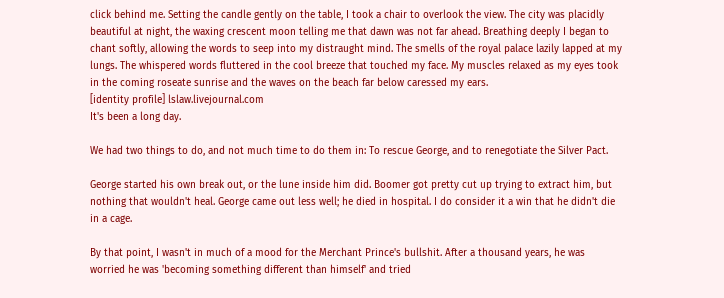click behind me. Setting the candle gently on the table, I took a chair to overlook the view. The city was placidly beautiful at night, the waxing crescent moon telling me that dawn was not far ahead. Breathing deeply I began to chant softly, allowing the words to seep into my distraught mind. The smells of the royal palace lazily lapped at my lungs. The whispered words fluttered in the cool breeze that touched my face. My muscles relaxed as my eyes took in the coming roseate sunrise and the waves on the beach far below caressed my ears.
[identity profile] lslaw.livejournal.com
It's been a long day.

We had two things to do, and not much time to do them in: To rescue George, and to renegotiate the Silver Pact.

George started his own break out, or the lune inside him did. Boomer got pretty cut up trying to extract him, but nothing that wouldn't heal. George came out less well; he died in hospital. I do consider it a win that he didn't die in a cage.

By that point, I wasn't in much of a mood for the Merchant Prince's bullshit. After a thousand years, he was worried he was 'becoming something different than himself' and tried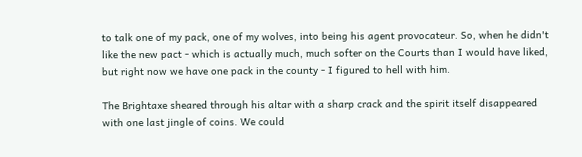to talk one of my pack, one of my wolves, into being his agent provocateur. So, when he didn't like the new pact - which is actually much, much softer on the Courts than I would have liked, but right now we have one pack in the county - I figured to hell with him.

The Brightaxe sheared through his altar with a sharp crack and the spirit itself disappeared with one last jingle of coins. We could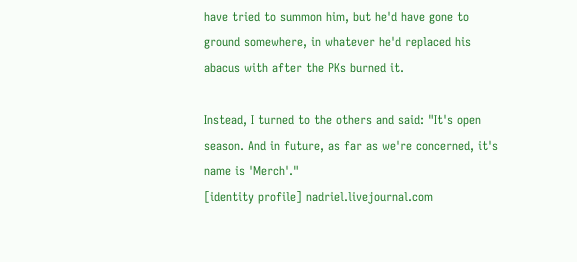have tried to summon him, but he'd have gone to ground somewhere, in whatever he'd replaced his abacus with after the PKs burned it.

Instead, I turned to the others and said: "It's open season. And in future, as far as we're concerned, it's name is 'Merch'."
[identity profile] nadriel.livejournal.com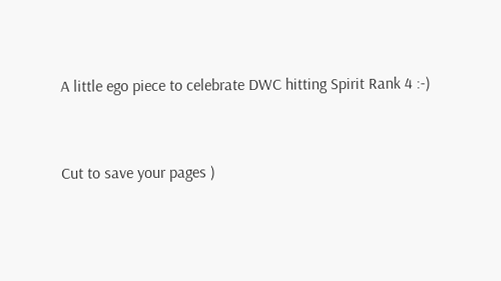A little ego piece to celebrate DWC hitting Spirit Rank 4 :-)


Cut to save your pages )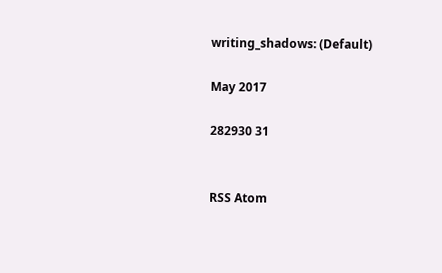writing_shadows: (Default)

May 2017

282930 31


RSS Atom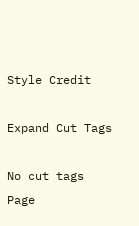Style Credit

Expand Cut Tags

No cut tags
Page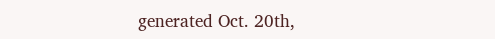generated Oct. 20th,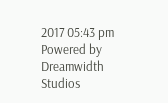2017 05:43 pm
Powered by Dreamwidth Studios